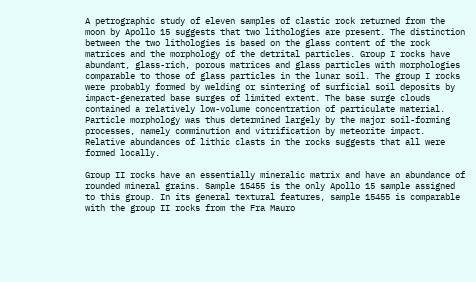A petrographic study of eleven samples of clastic rock returned from the moon by Apollo 15 suggests that two lithologies are present. The distinction between the two lithologies is based on the glass content of the rock matrices and the morphology of the detrital particles. Group I rocks have abundant, glass-rich, porous matrices and glass particles with morphologies comparable to those of glass particles in the lunar soil. The group I rocks were probably formed by welding or sintering of surficial soil deposits by impact-generated base surges of limited extent. The base surge clouds contained a relatively low-volume concentration of particulate material. Particle morphology was thus determined largely by the major soil-forming processes, namely comminution and vitrification by meteorite impact. Relative abundances of lithic clasts in the rocks suggests that all were formed locally.

Group II rocks have an essentially mineralic matrix and have an abundance of rounded mineral grains. Sample 15455 is the only Apollo 15 sample assigned to this group. In its general textural features, sample 15455 is comparable with the group II rocks from the Fra Mauro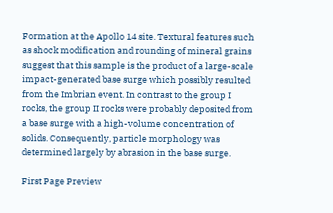Formation at the Apollo 14 site. Textural features such as shock modification and rounding of mineral grains suggest that this sample is the product of a large-scale impact-generated base surge which possibly resulted from the Imbrian event. In contrast to the group I rocks, the group II rocks were probably deposited from a base surge with a high-volume concentration of solids. Consequently, particle morphology was determined largely by abrasion in the base surge.

First Page Preview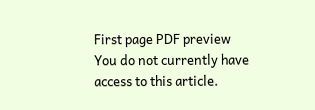First page PDF preview
You do not currently have access to this article.